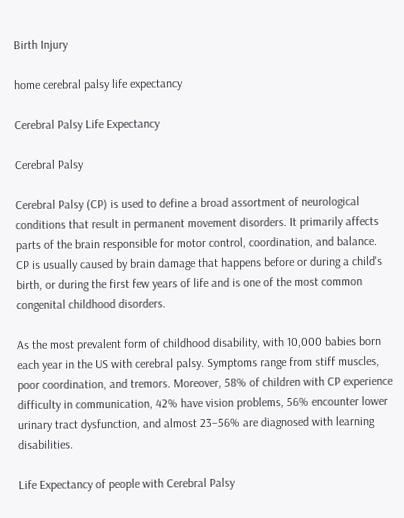Birth Injury

home cerebral palsy life expectancy

Cerebral Palsy Life Expectancy

Cerebral Palsy

Cerebral Palsy (CP) is used to define a broad assortment of neurological conditions that result in permanent movement disorders. It primarily affects parts of the brain responsible for motor control, coordination, and balance. CP is usually caused by brain damage that happens before or during a child's birth, or during the first few years of life and is one of the most common congenital childhood disorders.

As the most prevalent form of childhood disability, with 10,000 babies born each year in the US with cerebral palsy. Symptoms range from stiff muscles, poor coordination, and tremors. Moreover, 58% of children with CP experience difficulty in communication, 42% have vision problems, 56% encounter lower urinary tract dysfunction, and almost 23–56% are diagnosed with learning disabilities.

Life Expectancy of people with Cerebral Palsy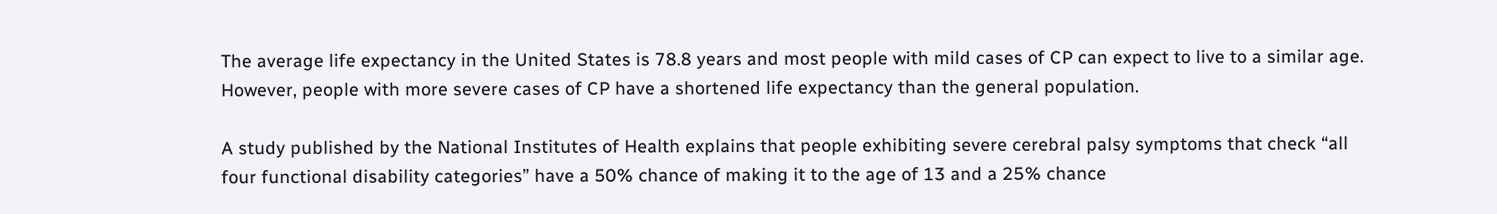The average life expectancy in the United States is 78.8 years and most people with mild cases of CP can expect to live to a similar age. However, people with more severe cases of CP have a shortened life expectancy than the general population.

A study published by the National Institutes of Health explains that people exhibiting severe cerebral palsy symptoms that check “all four functional disability categories” have a 50% chance of making it to the age of 13 and a 25% chance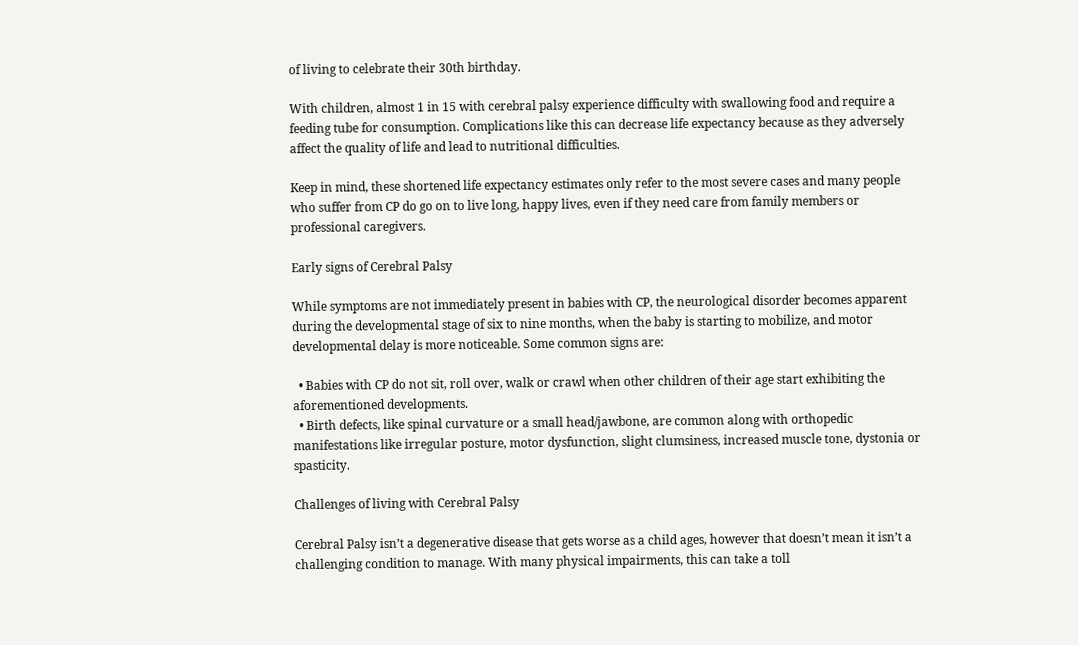of living to celebrate their 30th birthday.

With children, almost 1 in 15 with cerebral palsy experience difficulty with swallowing food and require a feeding tube for consumption. Complications like this can decrease life expectancy because as they adversely affect the quality of life and lead to nutritional difficulties.

Keep in mind, these shortened life expectancy estimates only refer to the most severe cases and many people who suffer from CP do go on to live long, happy lives, even if they need care from family members or professional caregivers.

Early signs of Cerebral Palsy

While symptoms are not immediately present in babies with CP, the neurological disorder becomes apparent during the developmental stage of six to nine months, when the baby is starting to mobilize, and motor developmental delay is more noticeable. Some common signs are:

  • Babies with CP do not sit, roll over, walk or crawl when other children of their age start exhibiting the aforementioned developments.
  • Birth defects, like spinal curvature or a small head/jawbone, are common along with orthopedic manifestations like irregular posture, motor dysfunction, slight clumsiness, increased muscle tone, dystonia or spasticity.

Challenges of living with Cerebral Palsy

Cerebral Palsy isn’t a degenerative disease that gets worse as a child ages, however that doesn’t mean it isn’t a challenging condition to manage. With many physical impairments, this can take a toll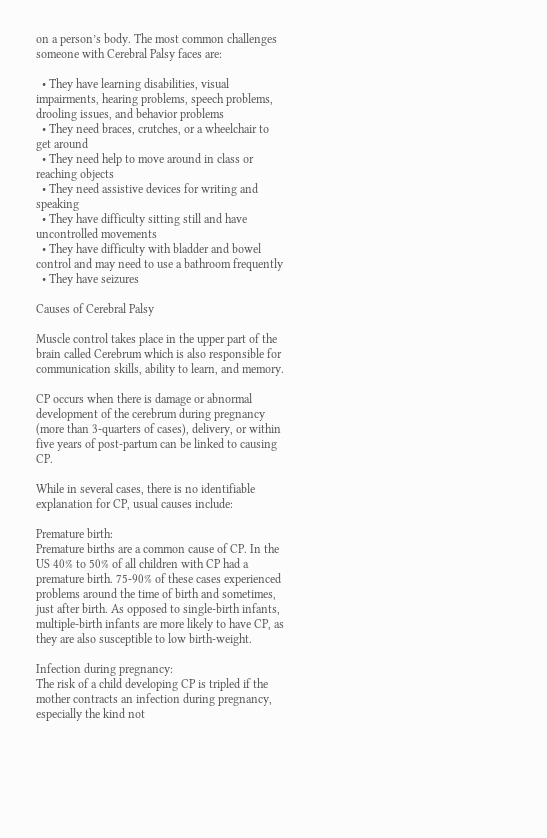on a person’s body. The most common challenges someone with Cerebral Palsy faces are:

  • They have learning disabilities, visual impairments, hearing problems, speech problems, drooling issues, and behavior problems
  • They need braces, crutches, or a wheelchair to get around
  • They need help to move around in class or reaching objects
  • They need assistive devices for writing and speaking
  • They have difficulty sitting still and have uncontrolled movements
  • They have difficulty with bladder and bowel control and may need to use a bathroom frequently
  • They have seizures

Causes of Cerebral Palsy

Muscle control takes place in the upper part of the brain called Cerebrum which is also responsible for communication skills, ability to learn, and memory.

CP occurs when there is damage or abnormal development of the cerebrum during pregnancy (more than 3-quarters of cases), delivery, or within five years of post-partum can be linked to causing CP.

While in several cases, there is no identifiable explanation for CP, usual causes include:

Premature birth:
Premature births are a common cause of CP. In the US 40% to 50% of all children with CP had a premature birth. 75-90% of these cases experienced problems around the time of birth and sometimes, just after birth. As opposed to single-birth infants, multiple-birth infants are more likely to have CP, as they are also susceptible to low birth-weight.

Infection during pregnancy:
The risk of a child developing CP is tripled if the mother contracts an infection during pregnancy, especially the kind not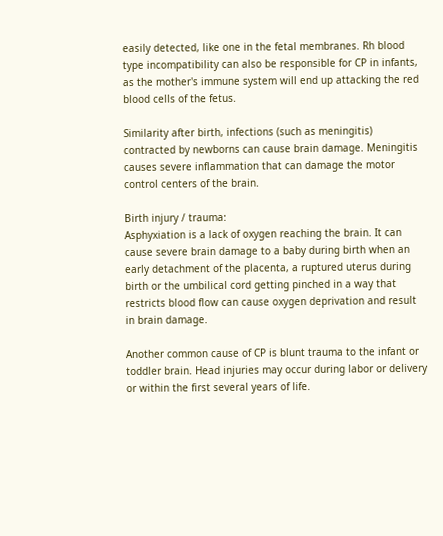easily detected, like one in the fetal membranes. Rh blood type incompatibility can also be responsible for CP in infants, as the mother's immune system will end up attacking the red blood cells of the fetus.

Similarity after birth, infections (such as meningitis) contracted by newborns can cause brain damage. Meningitis causes severe inflammation that can damage the motor control centers of the brain.

Birth injury / trauma:
Asphyxiation is a lack of oxygen reaching the brain. It can cause severe brain damage to a baby during birth when an early detachment of the placenta, a ruptured uterus during birth or the umbilical cord getting pinched in a way that restricts blood flow can cause oxygen deprivation and result in brain damage.

Another common cause of CP is blunt trauma to the infant or toddler brain. Head injuries may occur during labor or delivery or within the first several years of life.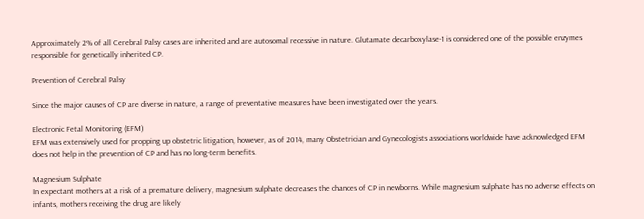Approximately 2% of all Cerebral Palsy cases are inherited and are autosomal recessive in nature. Glutamate decarboxylase-1 is considered one of the possible enzymes responsible for genetically inherited CP.

Prevention of Cerebral Palsy

Since the major causes of CP are diverse in nature, a range of preventative measures have been investigated over the years.

Electronic Fetal Monitoring (EFM)
EFM was extensively used for propping up obstetric litigation, however, as of 2014, many Obstetrician and Gynecologists associations worldwide have acknowledged EFM does not help in the prevention of CP and has no long-term benefits.

Magnesium Sulphate
In expectant mothers at a risk of a premature delivery, magnesium sulphate decreases the chances of CP in newborns. While magnesium sulphate has no adverse effects on infants, mothers receiving the drug are likely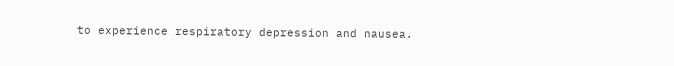to experience respiratory depression and nausea.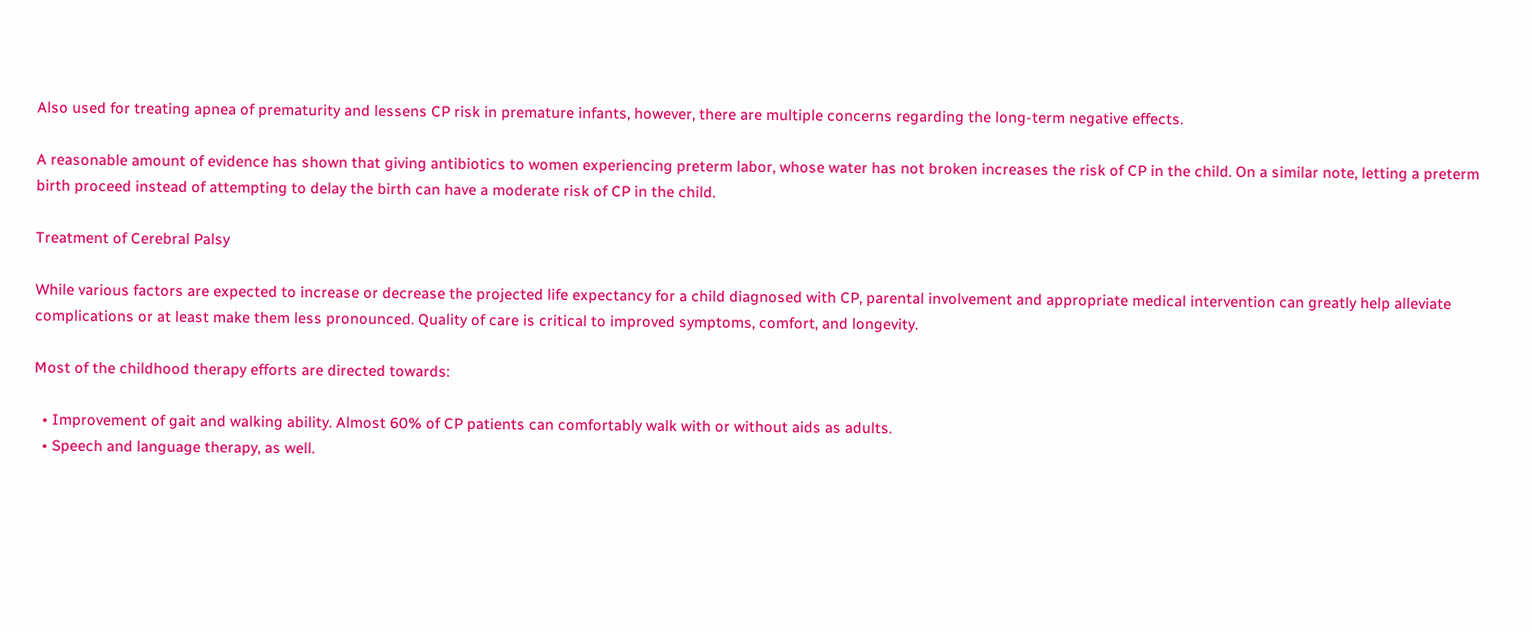Also used for treating apnea of prematurity and lessens CP risk in premature infants, however, there are multiple concerns regarding the long-term negative effects.

A reasonable amount of evidence has shown that giving antibiotics to women experiencing preterm labor, whose water has not broken increases the risk of CP in the child. On a similar note, letting a preterm birth proceed instead of attempting to delay the birth can have a moderate risk of CP in the child.

Treatment of Cerebral Palsy

While various factors are expected to increase or decrease the projected life expectancy for a child diagnosed with CP, parental involvement and appropriate medical intervention can greatly help alleviate complications or at least make them less pronounced. Quality of care is critical to improved symptoms, comfort, and longevity.

Most of the childhood therapy efforts are directed towards:

  • Improvement of gait and walking ability. Almost 60% of CP patients can comfortably walk with or without aids as adults.
  • Speech and language therapy, as well.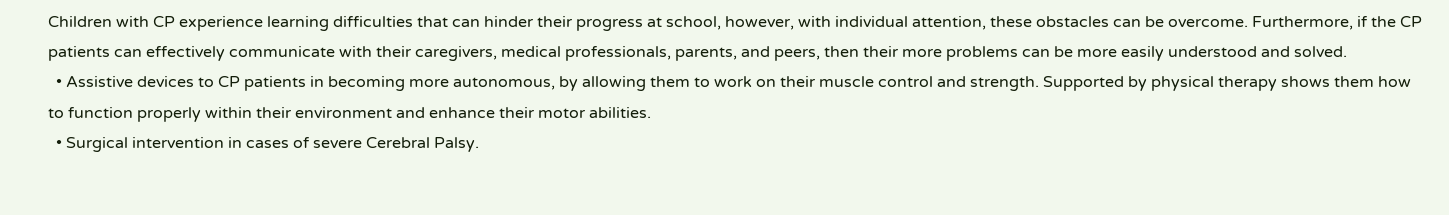Children with CP experience learning difficulties that can hinder their progress at school, however, with individual attention, these obstacles can be overcome. Furthermore, if the CP patients can effectively communicate with their caregivers, medical professionals, parents, and peers, then their more problems can be more easily understood and solved.
  • Assistive devices to CP patients in becoming more autonomous, by allowing them to work on their muscle control and strength. Supported by physical therapy shows them how to function properly within their environment and enhance their motor abilities.
  • Surgical intervention in cases of severe Cerebral Palsy.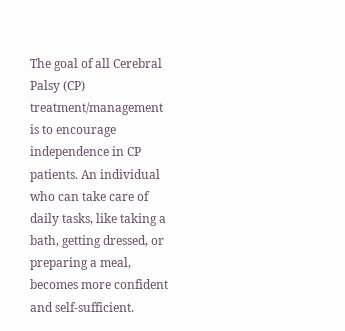The goal of all Cerebral Palsy (CP) treatment/management is to encourage independence in CP patients. An individual who can take care of daily tasks, like taking a bath, getting dressed, or preparing a meal, becomes more confident and self-sufficient.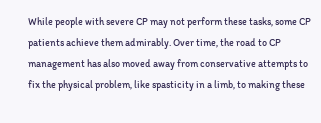While people with severe CP may not perform these tasks, some CP patients achieve them admirably. Over time, the road to CP management has also moved away from conservative attempts to fix the physical problem, like spasticity in a limb, to making these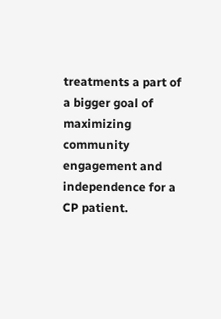treatments a part of a bigger goal of maximizing community engagement and independence for a CP patient.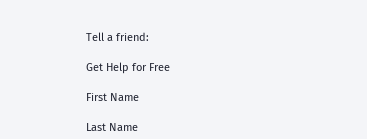Tell a friend:

Get Help for Free

First Name

Last Name